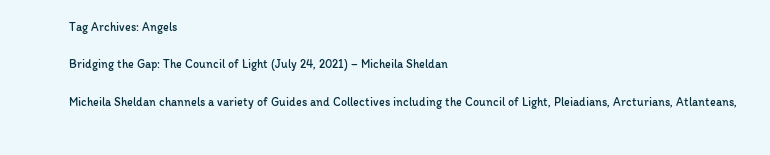Tag Archives: Angels

Bridging the Gap: The Council of Light (July 24, 2021) – Micheila Sheldan

Micheila Sheldan channels a variety of Guides and Collectives including the Council of Light, Pleiadians, Arcturians, Atlanteans,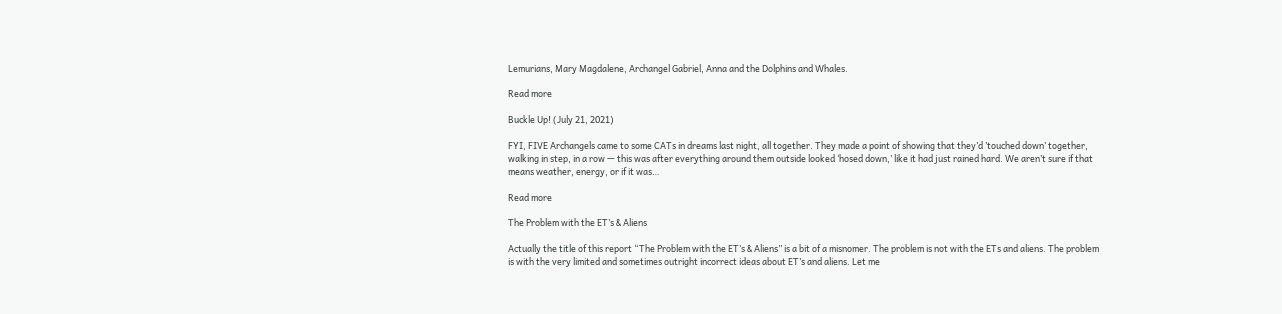Lemurians, Mary Magdalene, Archangel Gabriel, Anna and the Dolphins and Whales.

Read more

Buckle Up! (July 21, 2021)

FYI, FIVE Archangels came to some CATs in dreams last night, all together. They made a point of showing that they’d ’touched down’ together, walking in step, in a row — this was after everything around them outside looked ‘hosed down,’ like it had just rained hard. We aren’t sure if that means weather, energy, or if it was…

Read more

The Problem with the ET’s & Aliens

Actually the title of this report “The Problem with the ET’s & Aliens” is a bit of a misnomer. The problem is not with the ETs and aliens. The problem is with the very limited and sometimes outright incorrect ideas about ET’s and aliens. Let me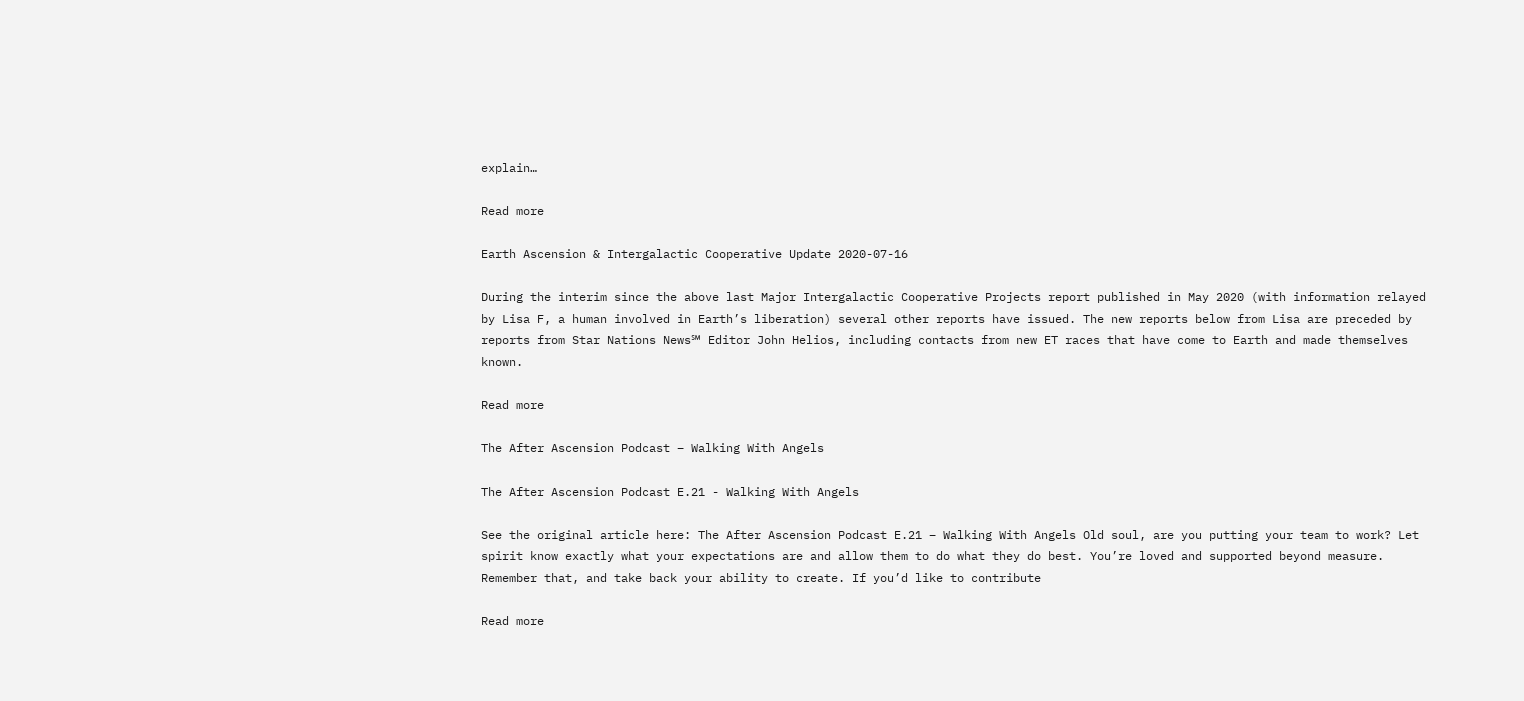explain…

Read more

Earth Ascension & Intergalactic Cooperative Update 2020-07-16

During the interim since the above last Major Intergalactic Cooperative Projects report published in May 2020 (with information relayed by Lisa F, a human involved in Earth’s liberation) several other reports have issued. The new reports below from Lisa are preceded by reports from Star Nations News℠ Editor John Helios, including contacts from new ET races that have come to Earth and made themselves known.

Read more

The After Ascension Podcast – Walking With Angels

The After Ascension Podcast E.21 - Walking With Angels

See the original article here: The After Ascension Podcast E.21 – Walking With Angels Old soul, are you putting your team to work? Let spirit know exactly what your expectations are and allow them to do what they do best. You’re loved and supported beyond measure. Remember that, and take back your ability to create. If you’d like to contribute

Read more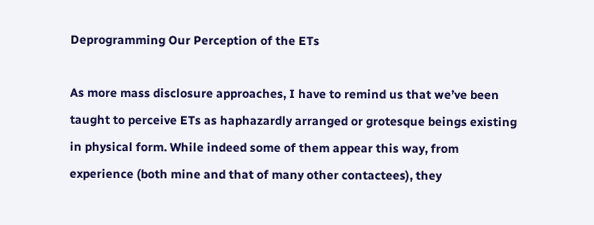Deprogramming Our Perception of the ETs

As more mass disclosure approaches, I have to remind us that we’ve been taught to perceive ETs as haphazardly arranged or grotesque beings existing in physical form. While indeed some of them appear this way, from experience (both mine and that of many other contactees), they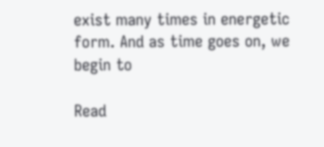exist many times in energetic form. And as time goes on, we begin to

Read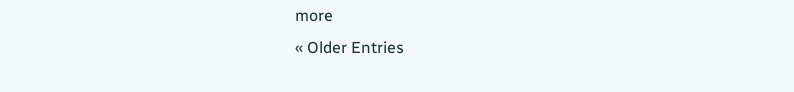more
« Older Entries